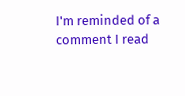I'm reminded of a comment I read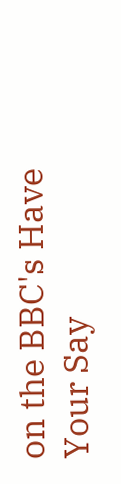on the BBC's Have Your Say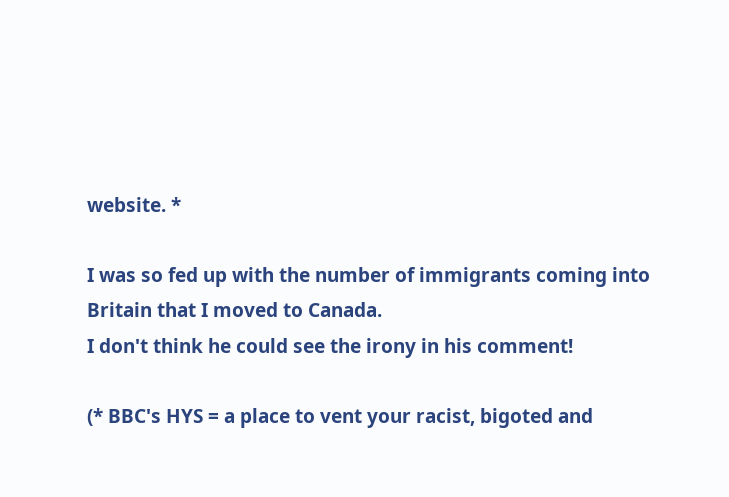website. *

I was so fed up with the number of immigrants coming into Britain that I moved to Canada.
I don't think he could see the irony in his comment!

(* BBC's HYS = a place to vent your racist, bigoted and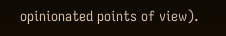opinionated points of view).